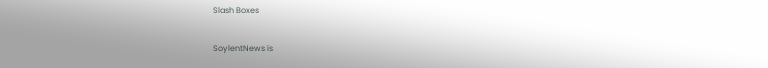Slash Boxes

SoylentNews is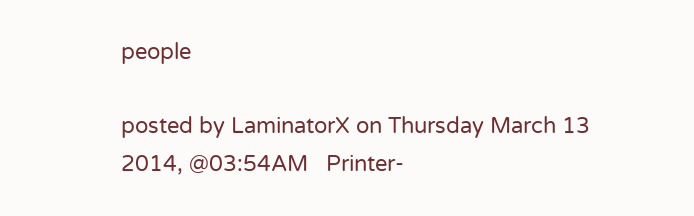people

posted by LaminatorX on Thursday March 13 2014, @03:54AM   Printer-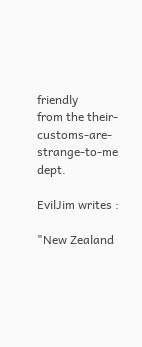friendly
from the their-customs-are-strange-to-me dept.

EvilJim writes :

"New Zealand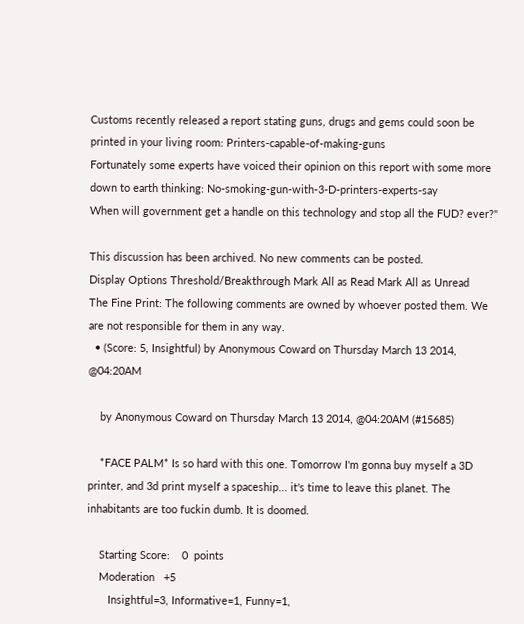Customs recently released a report stating guns, drugs and gems could soon be printed in your living room: Printers-capable-of-making-guns
Fortunately some experts have voiced their opinion on this report with some more down to earth thinking: No-smoking-gun-with-3-D-printers-experts-say
When will government get a handle on this technology and stop all the FUD? ever?"

This discussion has been archived. No new comments can be posted.
Display Options Threshold/Breakthrough Mark All as Read Mark All as Unread
The Fine Print: The following comments are owned by whoever posted them. We are not responsible for them in any way.
  • (Score: 5, Insightful) by Anonymous Coward on Thursday March 13 2014, @04:20AM

    by Anonymous Coward on Thursday March 13 2014, @04:20AM (#15685)

    *FACE PALM* Is so hard with this one. Tomorrow I'm gonna buy myself a 3D printer, and 3d print myself a spaceship... it's time to leave this planet. The inhabitants are too fuckin dumb. It is doomed.

    Starting Score:    0  points
    Moderation   +5
       Insightful=3, Informative=1, Funny=1,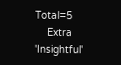Total=5
    Extra 'Insightful'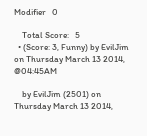Modifier   0

    Total Score:   5
  • (Score: 3, Funny) by EvilJim on Thursday March 13 2014, @04:45AM

    by EvilJim (2501) on Thursday March 13 2014,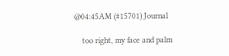@04:45AM (#15701) Journal

    too right, my face and palm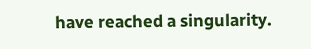have reached a singularity.